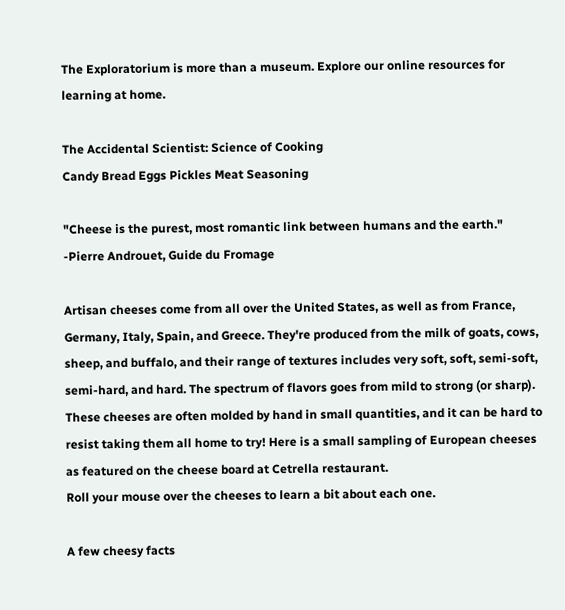The Exploratorium is more than a museum. Explore our online resources for learning at home.

The Accidental Scientist: Science of Cooking
Candy Bread Eggs Pickles Meat Seasoning

"Cheese is the purest, most romantic link between humans and the earth."
-Pierre Androuet, Guide du Fromage

Artisan cheeses come from all over the United States, as well as from France, Germany, Italy, Spain, and Greece. They're produced from the milk of goats, cows, sheep, and buffalo, and their range of textures includes very soft, soft, semi-soft, semi-hard, and hard. The spectrum of flavors goes from mild to strong (or sharp). These cheeses are often molded by hand in small quantities, and it can be hard to resist taking them all home to try! Here is a small sampling of European cheeses as featured on the cheese board at Cetrella restaurant.
Roll your mouse over the cheeses to learn a bit about each one.

A few cheesy facts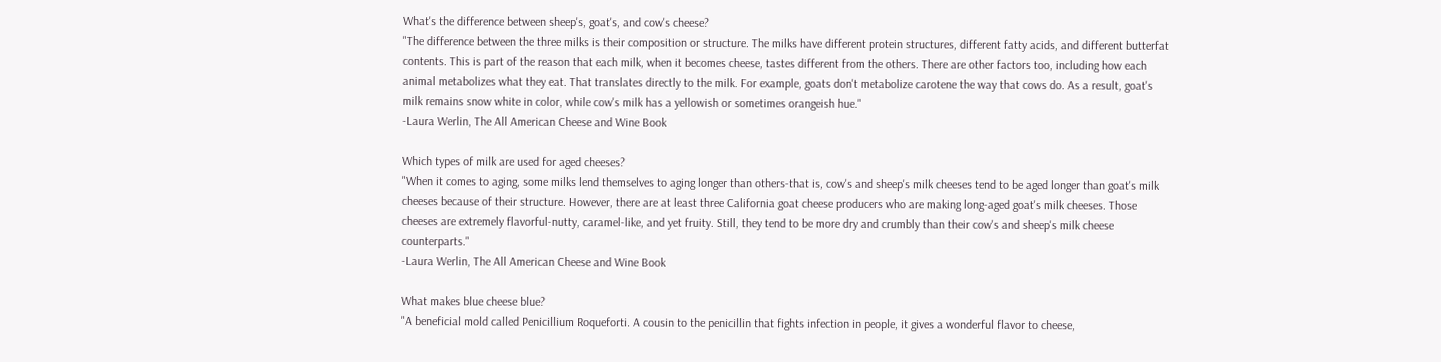What's the difference between sheep's, goat's, and cow's cheese?
"The difference between the three milks is their composition or structure. The milks have different protein structures, different fatty acids, and different butterfat contents. This is part of the reason that each milk, when it becomes cheese, tastes different from the others. There are other factors too, including how each animal metabolizes what they eat. That translates directly to the milk. For example, goats don't metabolize carotene the way that cows do. As a result, goat's milk remains snow white in color, while cow's milk has a yellowish or sometimes orangeish hue."
-Laura Werlin, The All American Cheese and Wine Book

Which types of milk are used for aged cheeses?
"When it comes to aging, some milks lend themselves to aging longer than others-that is, cow's and sheep's milk cheeses tend to be aged longer than goat's milk cheeses because of their structure. However, there are at least three California goat cheese producers who are making long-aged goat's milk cheeses. Those cheeses are extremely flavorful-nutty, caramel-like, and yet fruity. Still, they tend to be more dry and crumbly than their cow's and sheep's milk cheese counterparts."
-Laura Werlin, The All American Cheese and Wine Book

What makes blue cheese blue?
"A beneficial mold called Penicillium Roqueforti. A cousin to the penicillin that fights infection in people, it gives a wonderful flavor to cheese,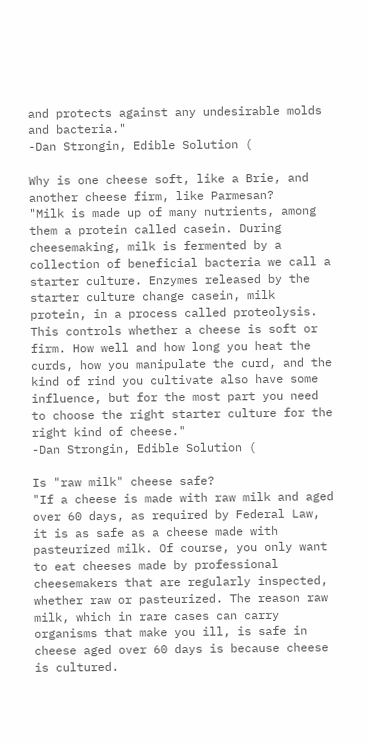and protects against any undesirable molds and bacteria."
-Dan Strongin, Edible Solution (

Why is one cheese soft, like a Brie, and another cheese firm, like Parmesan?
"Milk is made up of many nutrients, among them a protein called casein. During cheesemaking, milk is fermented by a collection of beneficial bacteria we call a starter culture. Enzymes released by the starter culture change casein, milk protein, in a process called proteolysis. This controls whether a cheese is soft or firm. How well and how long you heat the curds, how you manipulate the curd, and the kind of rind you cultivate also have some influence, but for the most part you need to choose the right starter culture for the right kind of cheese."
-Dan Strongin, Edible Solution (

Is "raw milk" cheese safe?
"If a cheese is made with raw milk and aged over 60 days, as required by Federal Law, it is as safe as a cheese made with pasteurized milk. Of course, you only want to eat cheeses made by professional cheesemakers that are regularly inspected, whether raw or pasteurized. The reason raw milk, which in rare cases can carry organisms that make you ill, is safe in cheese aged over 60 days is because cheese is cultured.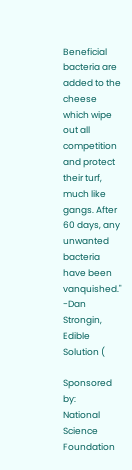Beneficial bacteria are added to the cheese which wipe out all competition and protect their turf, much like gangs. After 60 days, any unwanted bacteria have been vanquished."
-Dan Strongin, Edible Solution (

Sponsored by:
National Science Foundation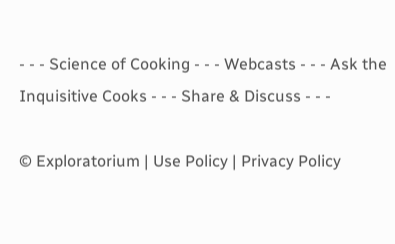- - - Science of Cooking - - - Webcasts - - - Ask the Inquisitive Cooks - - - Share & Discuss - - -

© Exploratorium | Use Policy | Privacy Policy